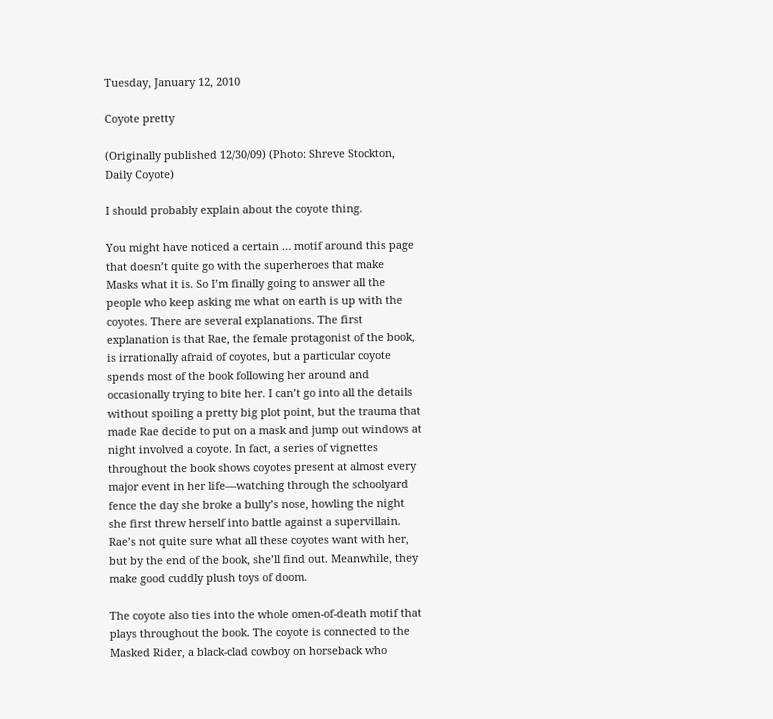Tuesday, January 12, 2010

Coyote pretty

(Originally published 12/30/09) (Photo: Shreve Stockton, Daily Coyote)

I should probably explain about the coyote thing.

You might have noticed a certain … motif around this page that doesn’t quite go with the superheroes that make
Masks what it is. So I’m finally going to answer all the people who keep asking me what on earth is up with the coyotes. There are several explanations. The first explanation is that Rae, the female protagonist of the book, is irrationally afraid of coyotes, but a particular coyote spends most of the book following her around and occasionally trying to bite her. I can’t go into all the details without spoiling a pretty big plot point, but the trauma that made Rae decide to put on a mask and jump out windows at night involved a coyote. In fact, a series of vignettes throughout the book shows coyotes present at almost every major event in her life—watching through the schoolyard fence the day she broke a bully’s nose, howling the night she first threw herself into battle against a supervillain. Rae’s not quite sure what all these coyotes want with her, but by the end of the book, she’ll find out. Meanwhile, they make good cuddly plush toys of doom.

The coyote also ties into the whole omen-of-death motif that plays throughout the book. The coyote is connected to the Masked Rider, a black-clad cowboy on horseback who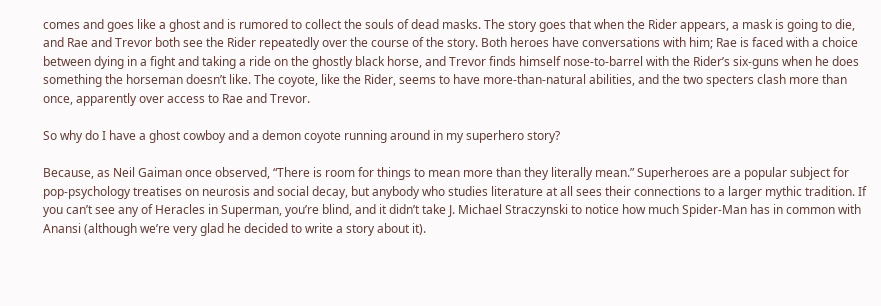comes and goes like a ghost and is rumored to collect the souls of dead masks. The story goes that when the Rider appears, a mask is going to die, and Rae and Trevor both see the Rider repeatedly over the course of the story. Both heroes have conversations with him; Rae is faced with a choice between dying in a fight and taking a ride on the ghostly black horse, and Trevor finds himself nose-to-barrel with the Rider’s six-guns when he does something the horseman doesn’t like. The coyote, like the Rider, seems to have more-than-natural abilities, and the two specters clash more than once, apparently over access to Rae and Trevor.

So why do I have a ghost cowboy and a demon coyote running around in my superhero story?

Because, as Neil Gaiman once observed, “There is room for things to mean more than they literally mean.” Superheroes are a popular subject for pop-psychology treatises on neurosis and social decay, but anybody who studies literature at all sees their connections to a larger mythic tradition. If you can’t see any of Heracles in Superman, you’re blind, and it didn’t take J. Michael Straczynski to notice how much Spider-Man has in common with Anansi (although we’re very glad he decided to write a story about it).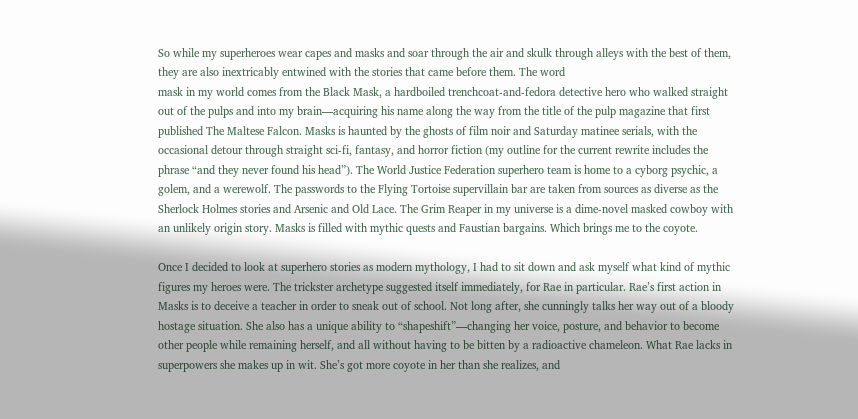So while my superheroes wear capes and masks and soar through the air and skulk through alleys with the best of them, they are also inextricably entwined with the stories that came before them. The word
mask in my world comes from the Black Mask, a hardboiled trenchcoat-and-fedora detective hero who walked straight out of the pulps and into my brain—acquiring his name along the way from the title of the pulp magazine that first published The Maltese Falcon. Masks is haunted by the ghosts of film noir and Saturday matinee serials, with the occasional detour through straight sci-fi, fantasy, and horror fiction (my outline for the current rewrite includes the phrase “and they never found his head”). The World Justice Federation superhero team is home to a cyborg psychic, a golem, and a werewolf. The passwords to the Flying Tortoise supervillain bar are taken from sources as diverse as the Sherlock Holmes stories and Arsenic and Old Lace. The Grim Reaper in my universe is a dime-novel masked cowboy with an unlikely origin story. Masks is filled with mythic quests and Faustian bargains. Which brings me to the coyote.

Once I decided to look at superhero stories as modern mythology, I had to sit down and ask myself what kind of mythic figures my heroes were. The trickster archetype suggested itself immediately, for Rae in particular. Rae’s first action in
Masks is to deceive a teacher in order to sneak out of school. Not long after, she cunningly talks her way out of a bloody hostage situation. She also has a unique ability to “shapeshift”—changing her voice, posture, and behavior to become other people while remaining herself, and all without having to be bitten by a radioactive chameleon. What Rae lacks in superpowers she makes up in wit. She’s got more coyote in her than she realizes, and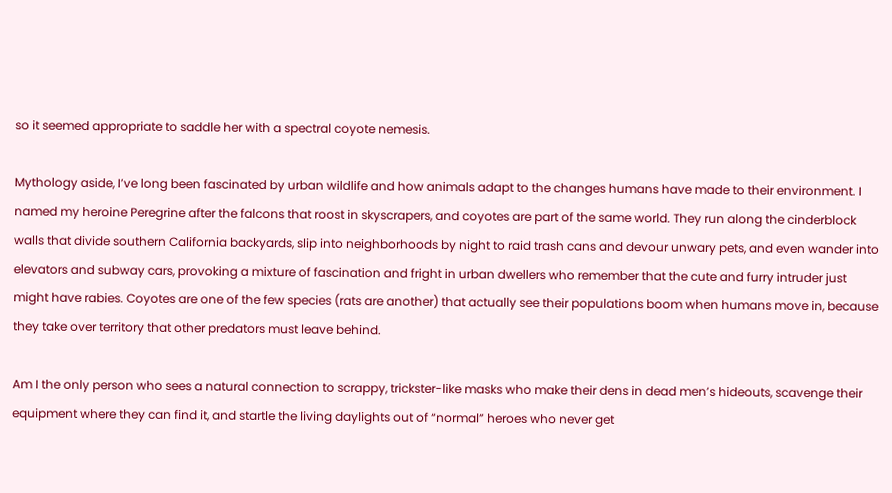so it seemed appropriate to saddle her with a spectral coyote nemesis.

Mythology aside, I’ve long been fascinated by urban wildlife and how animals adapt to the changes humans have made to their environment. I named my heroine Peregrine after the falcons that roost in skyscrapers, and coyotes are part of the same world. They run along the cinderblock walls that divide southern California backyards, slip into neighborhoods by night to raid trash cans and devour unwary pets, and even wander into elevators and subway cars, provoking a mixture of fascination and fright in urban dwellers who remember that the cute and furry intruder just might have rabies. Coyotes are one of the few species (rats are another) that actually see their populations boom when humans move in, because they take over territory that other predators must leave behind.

Am I the only person who sees a natural connection to scrappy, trickster-like masks who make their dens in dead men’s hideouts, scavenge their equipment where they can find it, and startle the living daylights out of “normal” heroes who never get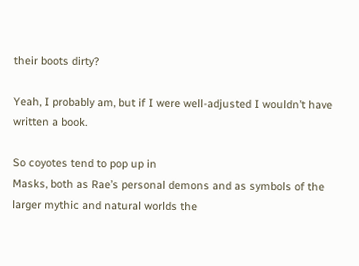their boots dirty?

Yeah, I probably am, but if I were well-adjusted I wouldn’t have written a book.

So coyotes tend to pop up in
Masks, both as Rae’s personal demons and as symbols of the larger mythic and natural worlds the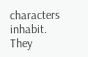characters inhabit. They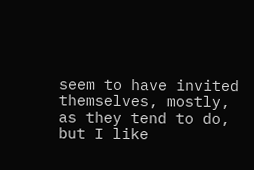seem to have invited themselves, mostly, as they tend to do, but I like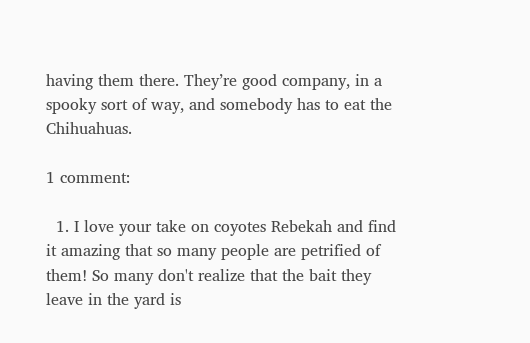having them there. They’re good company, in a spooky sort of way, and somebody has to eat the Chihuahuas.

1 comment:

  1. I love your take on coyotes Rebekah and find it amazing that so many people are petrified of them! So many don't realize that the bait they leave in the yard is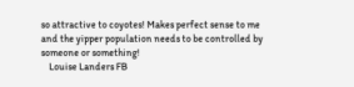so attractive to coyotes! Makes perfect sense to me and the yipper population needs to be controlled by someone or something!
    Louise Landers FB